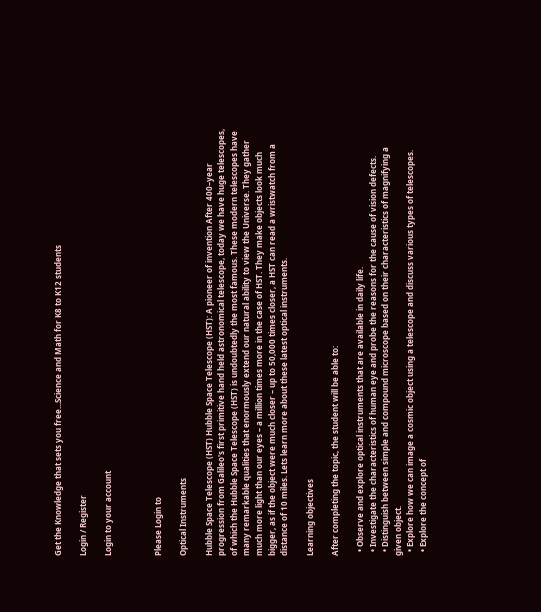Get the Knowledge that sets you free...Science and Math for K8 to K12 students

Login / Register

Login to your account



Please Login to

Optical Instruments

Hubble Space Telescope (HST) Hubble Space Telescope (HST): A pioneer of invention After 400–year progression from Galileo's first primitive hand held astronomical telescope, today we have huge telescopes, of which the Hubble Space Telescope (HST) is undoubtedly the most famous. These modern telescopes have many remarkable qualities that enormously extend our natural ability to view the Universe. They gather much more light than our eyes – a million times more in the case of HST. They make objects look much bigger, as if the object were much closer – up to 50,000 times closer, a HST can read a wristwatch from a distance of 10 miles. Lets learn more about these latest optical instruments.

Learning objectives

After completing the topic, the student will be able to:

  • Observe and explore optical instruments that are available in daily life.
  • Investigate the characteristics of human eye and probe the reasons for the cause of vision defects.
  • Distinguish between simple and compound microscope based on their characteristics of magnifying a given object.
  • Explore how we can image a cosmic object using a telescope and discuss various types of telescopes.
  • Explore the concept of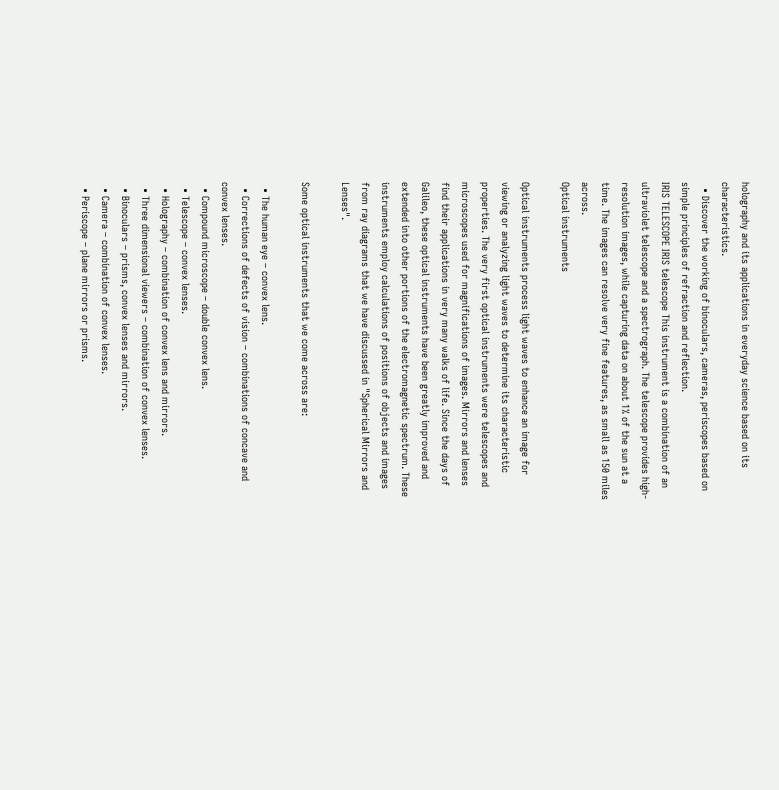holography and its applications in everyday science based on its characteristics.
  • Discover the working of binoculars, cameras, periscopes based on simple principles of refraction and reflection.
IRIS TELESCOPE IRIS telescope This instrument is a combination of an ultraviolet telescope and a spectrograph. The telescope provides high-resolution images, while capturing data on about 1% of the sun at a time. The images can resolve very fine features, as small as 150 miles across.
Optical instruments

Optical instruments process light waves to enhance an image for viewing or analyzing light waves to determine its characteristic properties. The very first optical instruments were telescopes and microscopes used for magnifications of images. Mirrors and lenses find their applications in very many walks of life. Since the days of Galileo, these optical instruments have been greatly improved and extended into other portions of the electromagnetic spectrum. These instruments employ calculations of positions of objects and images from ray diagrams that we have discussed in "Spherical Mirrors and Lenses".

Some optical instruments that we come across are:

  • The human eye – convex lens.
  • Corrections of defects of vision – combinations of concave and convex lenses.
  • Compound microscope – double convex lens.
  • Telescope – convex lenses.
  • Holography – combination of convex lens and mirrors.
  • Three dimensional viewers – combination of convex lenses.
  • Binoculars – prisms, convex lenses and mirrors.
  • Camera – combination of convex lenses.
  • Periscope – plane mirrors or prisms.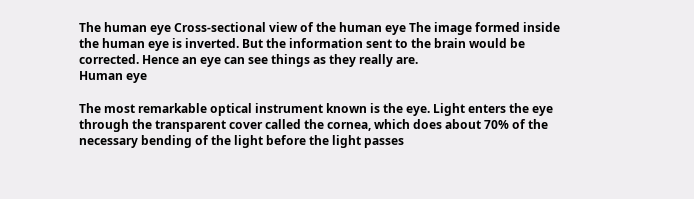The human eye Cross-sectional view of the human eye The image formed inside the human eye is inverted. But the information sent to the brain would be corrected. Hence an eye can see things as they really are.
Human eye

The most remarkable optical instrument known is the eye. Light enters the eye through the transparent cover called the cornea, which does about 70% of the necessary bending of the light before the light passes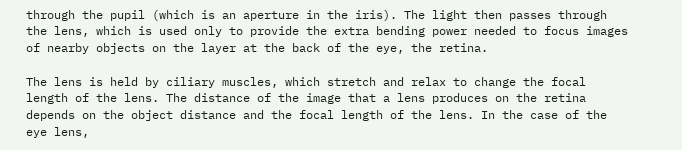through the pupil (which is an aperture in the iris). The light then passes through the lens, which is used only to provide the extra bending power needed to focus images of nearby objects on the layer at the back of the eye, the retina.

The lens is held by ciliary muscles, which stretch and relax to change the focal length of the lens. The distance of the image that a lens produces on the retina depends on the object distance and the focal length of the lens. In the case of the eye lens,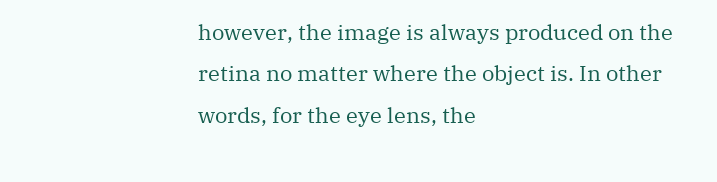however, the image is always produced on the retina no matter where the object is. In other words, for the eye lens, the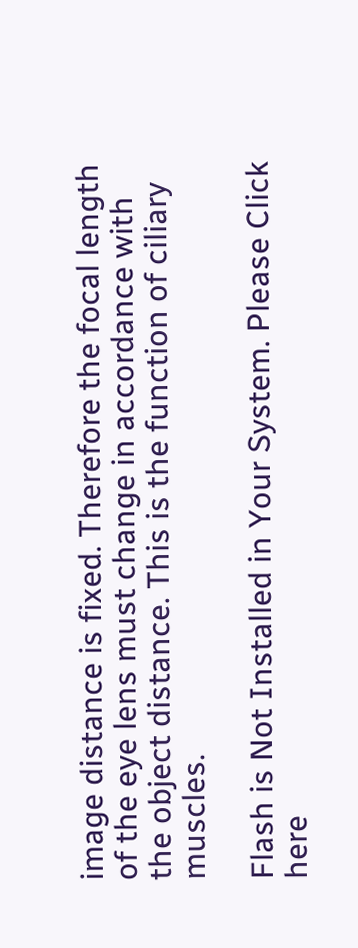image distance is fixed. Therefore the focal length of the eye lens must change in accordance with the object distance. This is the function of ciliary muscles.

Flash is Not Installed in Your System. Please Click here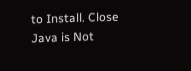to Install. Close
Java is Not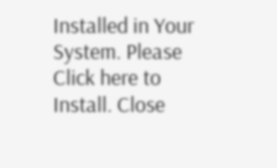Installed in Your System. Please Click here to Install. Close